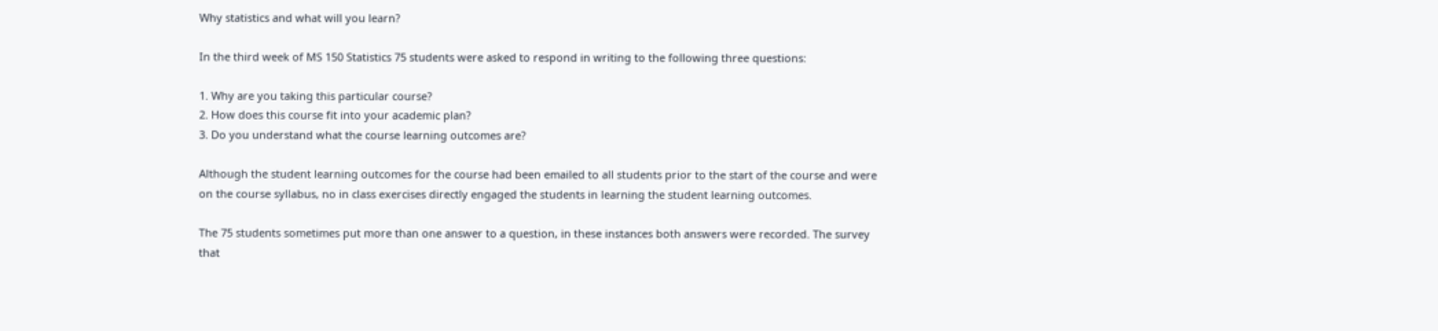Why statistics and what will you learn?

In the third week of MS 150 Statistics 75 students were asked to respond in writing to the following three questions:

1. Why are you taking this particular course?
2. How does this course fit into your academic plan?
3. Do you understand what the course learning outcomes are?

Although the student learning outcomes for the course had been emailed to all students prior to the start of the course and were on the course syllabus, no in class exercises directly engaged the students in learning the student learning outcomes.

The 75 students sometimes put more than one answer to a question, in these instances both answers were recorded. The survey that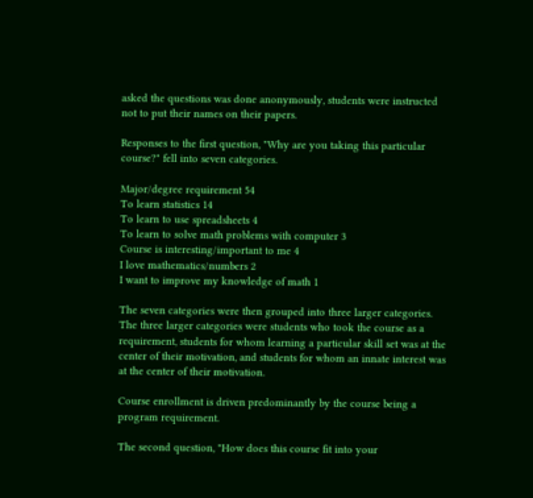asked the questions was done anonymously, students were instructed not to put their names on their papers.

Responses to the first question, "Why are you taking this particular course?" fell into seven categories.

Major/degree requirement 54
To learn statistics 14
To learn to use spreadsheets 4
To learn to solve math problems with computer 3
Course is interesting/important to me 4
I love mathematics/numbers 2
I want to improve my knowledge of math 1

The seven categories were then grouped into three larger categories. The three larger categories were students who took the course as a requirement, students for whom learning a particular skill set was at the center of their motivation, and students for whom an innate interest was at the center of their motivation.

Course enrollment is driven predominantly by the course being a program requirement.

The second question, "How does this course fit into your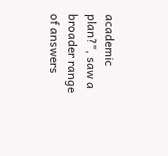academic plan?", saw a broader range of answers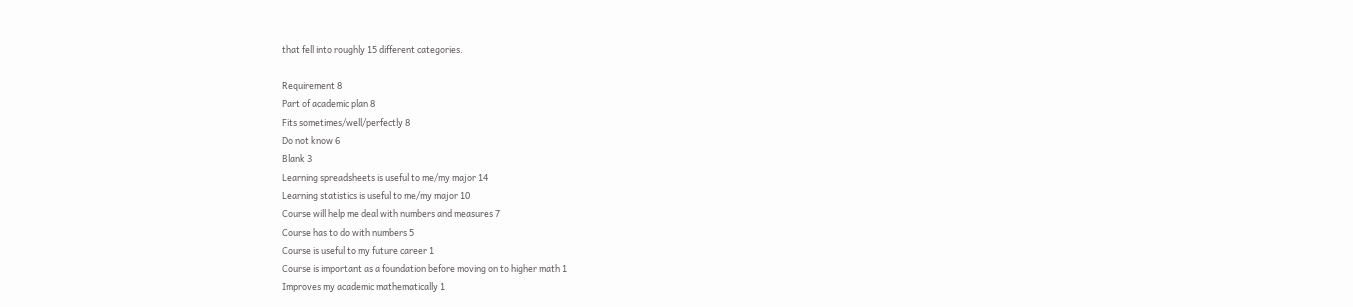that fell into roughly 15 different categories.

Requirement 8
Part of academic plan 8
Fits sometimes/well/perfectly 8
Do not know 6
Blank 3
Learning spreadsheets is useful to me/my major 14
Learning statistics is useful to me/my major 10
Course will help me deal with numbers and measures 7
Course has to do with numbers 5
Course is useful to my future career 1
Course is important as a foundation before moving on to higher math 1
Improves my academic mathematically 1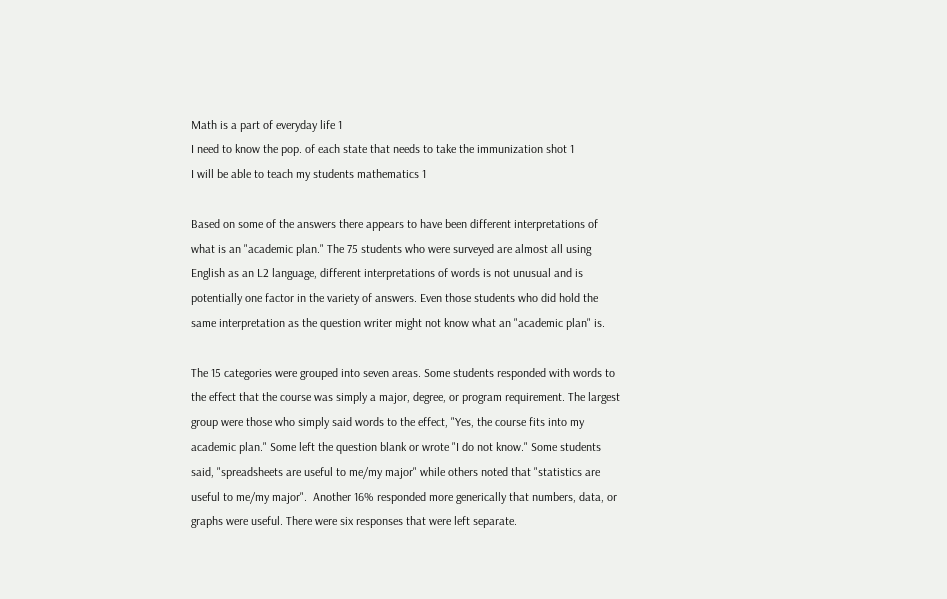Math is a part of everyday life 1
I need to know the pop. of each state that needs to take the immunization shot 1
I will be able to teach my students mathematics 1

Based on some of the answers there appears to have been different interpretations of what is an "academic plan." The 75 students who were surveyed are almost all using English as an L2 language, different interpretations of words is not unusual and is potentially one factor in the variety of answers. Even those students who did hold the same interpretation as the question writer might not know what an "academic plan" is.

The 15 categories were grouped into seven areas. Some students responded with words to the effect that the course was simply a major, degree, or program requirement. The largest group were those who simply said words to the effect, "Yes, the course fits into my academic plan." Some left the question blank or wrote "I do not know." Some students said, "spreadsheets are useful to me/my major" while others noted that "statistics are useful to me/my major".  Another 16% responded more generically that numbers, data, or graphs were useful. There were six responses that were left separate.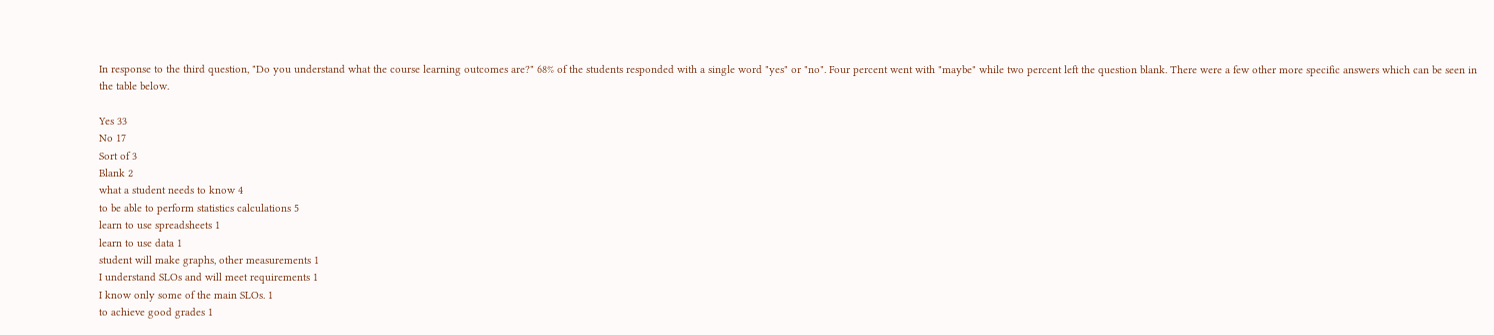In response to the third question, "Do you understand what the course learning outcomes are?" 68% of the students responded with a single word "yes" or "no". Four percent went with "maybe" while two percent left the question blank. There were a few other more specific answers which can be seen in the table below.

Yes 33
No 17
Sort of 3
Blank 2
what a student needs to know 4
to be able to perform statistics calculations 5
learn to use spreadsheets 1
learn to use data 1
student will make graphs, other measurements 1
I understand SLOs and will meet requirements 1
I know only some of the main SLOs. 1
to achieve good grades 1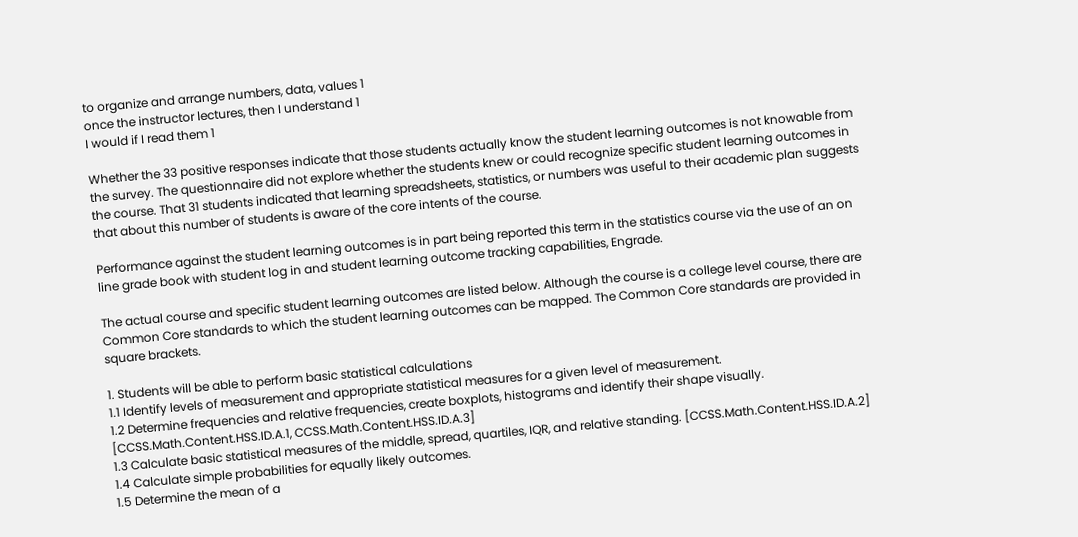to organize and arrange numbers, data, values 1
once the instructor lectures, then I understand 1
I would if I read them 1

Whether the 33 positive responses indicate that those students actually know the student learning outcomes is not knowable from the survey. The questionnaire did not explore whether the students knew or could recognize specific student learning outcomes in the course. That 31 students indicated that learning spreadsheets, statistics, or numbers was useful to their academic plan suggests that about this number of students is aware of the core intents of the course.

Performance against the student learning outcomes is in part being reported this term in the statistics course via the use of an on line grade book with student log in and student learning outcome tracking capabilities, Engrade.

The actual course and specific student learning outcomes are listed below. Although the course is a college level course, there are Common Core standards to which the student learning outcomes can be mapped. The Common Core standards are provided in square brackets.

1. Students will be able to perform basic statistical calculations
1.1 Identify levels of measurement and appropriate statistical measures for a given level of measurement.
1.2 Determine frequencies and relative frequencies, create boxplots, histograms and identify their shape visually. [CCSS.Math.Content.HSS.ID.A.1, CCSS.Math.Content.HSS.ID.A.3]
1.3 Calculate basic statistical measures of the middle, spread, quartiles, IQR, and relative standing. [CCSS.Math.Content.HSS.ID.A.2]
1.4 Calculate simple probabilities for equally likely outcomes.
1.5 Determine the mean of a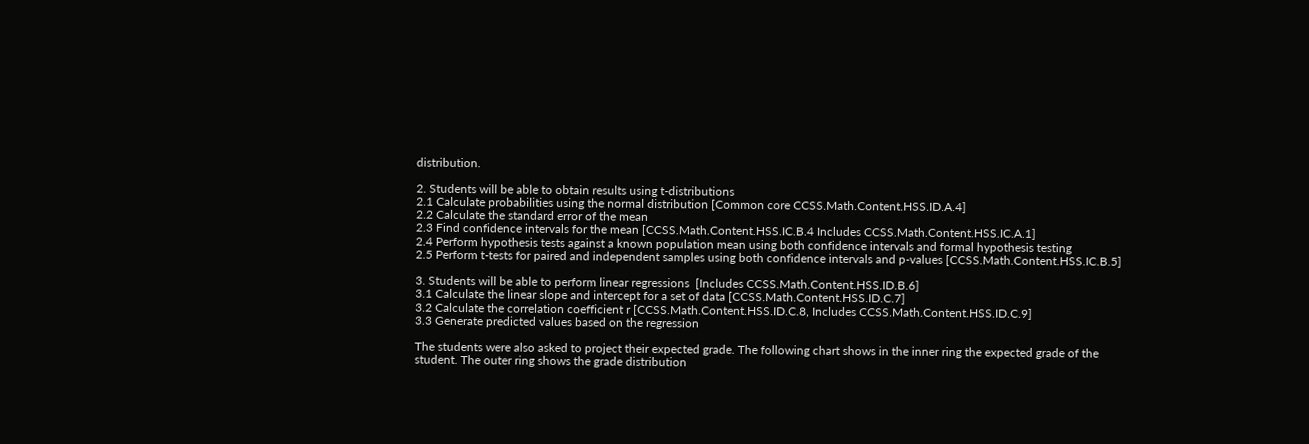distribution.

2. Students will be able to obtain results using t-distributions
2.1 Calculate probabilities using the normal distribution [Common core CCSS.Math.Content.HSS.ID.A.4]
2.2 Calculate the standard error of the mean
2.3 Find confidence intervals for the mean [CCSS.Math.Content.HSS.IC.B.4 Includes CCSS.Math.Content.HSS.IC.A.1]
2.4 Perform hypothesis tests against a known population mean using both confidence intervals and formal hypothesis testing
2.5 Perform t-tests for paired and independent samples using both confidence intervals and p-values [CCSS.Math.Content.HSS.IC.B.5]

3. Students will be able to perform linear regressions  [Includes CCSS.Math.Content.HSS.ID.B.6]
3.1 Calculate the linear slope and intercept for a set of data [CCSS.Math.Content.HSS.ID.C.7]
3.2 Calculate the correlation coefficient r [CCSS.Math.Content.HSS.ID.C.8, Includes CCSS.Math.Content.HSS.ID.C.9]
3.3 Generate predicted values based on the regression

The students were also asked to project their expected grade. The following chart shows in the inner ring the expected grade of the student. The outer ring shows the grade distribution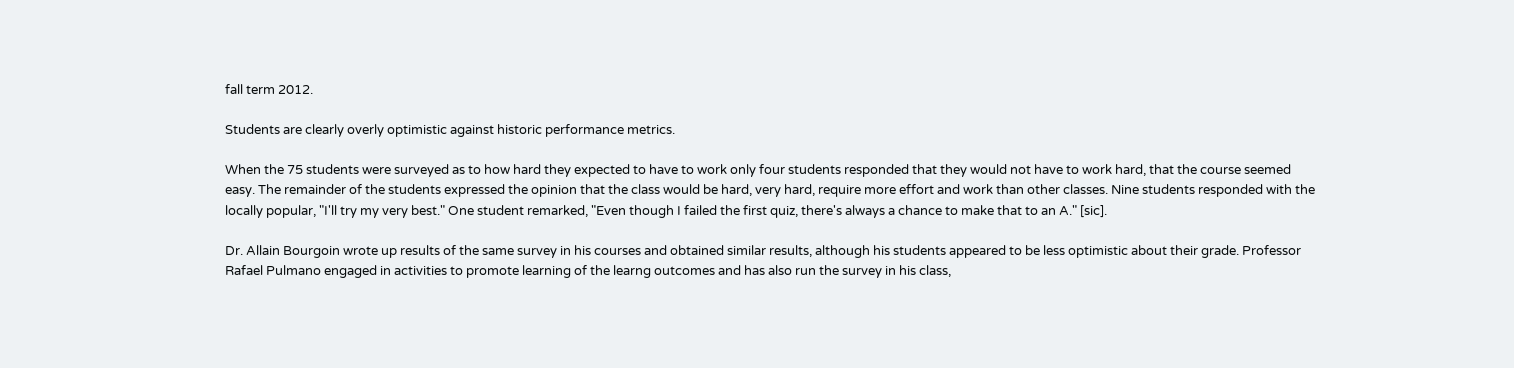fall term 2012.

Students are clearly overly optimistic against historic performance metrics.

When the 75 students were surveyed as to how hard they expected to have to work only four students responded that they would not have to work hard, that the course seemed easy. The remainder of the students expressed the opinion that the class would be hard, very hard, require more effort and work than other classes. Nine students responded with the locally popular, "I'll try my very best." One student remarked, "Even though I failed the first quiz, there's always a chance to make that to an A." [sic].

Dr. Allain Bourgoin wrote up results of the same survey in his courses and obtained similar results, although his students appeared to be less optimistic about their grade. Professor Rafael Pulmano engaged in activities to promote learning of the learng outcomes and has also run the survey in his class,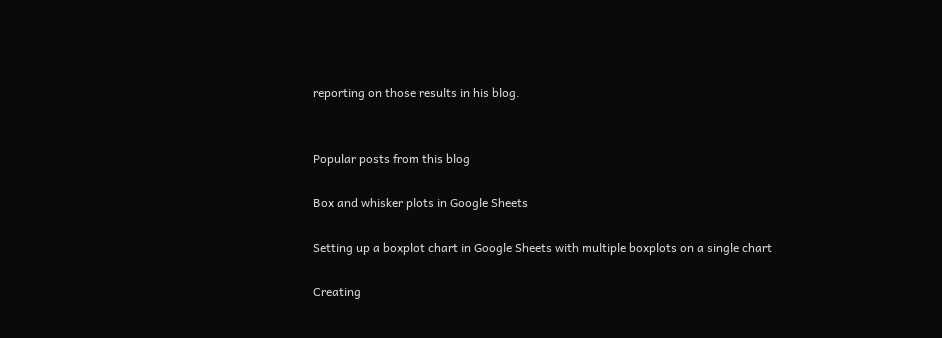reporting on those results in his blog.


Popular posts from this blog

Box and whisker plots in Google Sheets

Setting up a boxplot chart in Google Sheets with multiple boxplots on a single chart

Creating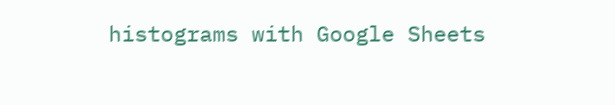histograms with Google Sheets